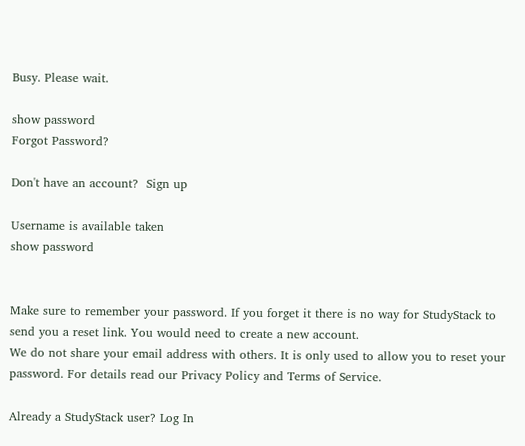Busy. Please wait.

show password
Forgot Password?

Don't have an account?  Sign up

Username is available taken
show password


Make sure to remember your password. If you forget it there is no way for StudyStack to send you a reset link. You would need to create a new account.
We do not share your email address with others. It is only used to allow you to reset your password. For details read our Privacy Policy and Terms of Service.

Already a StudyStack user? Log In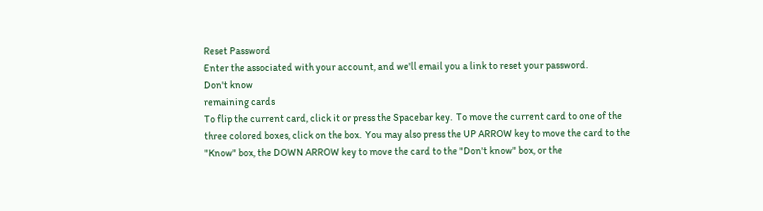Reset Password
Enter the associated with your account, and we'll email you a link to reset your password.
Don't know
remaining cards
To flip the current card, click it or press the Spacebar key.  To move the current card to one of the three colored boxes, click on the box.  You may also press the UP ARROW key to move the card to the "Know" box, the DOWN ARROW key to move the card to the "Don't know" box, or the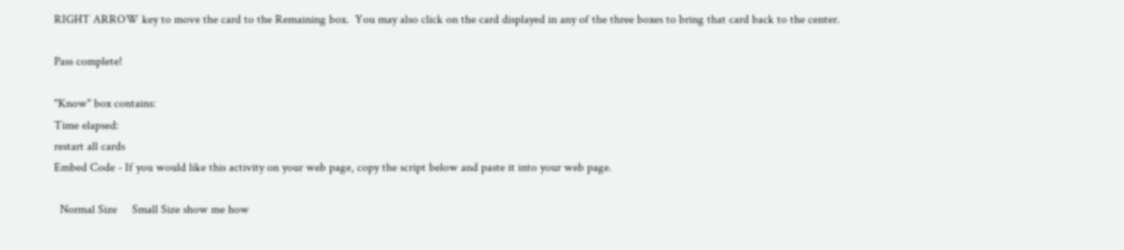RIGHT ARROW key to move the card to the Remaining box.  You may also click on the card displayed in any of the three boxes to bring that card back to the center.

Pass complete!

"Know" box contains:
Time elapsed:
restart all cards
Embed Code - If you would like this activity on your web page, copy the script below and paste it into your web page.

  Normal Size     Small Size show me how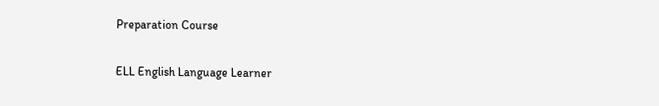Preparation Course

ELL English Language Learner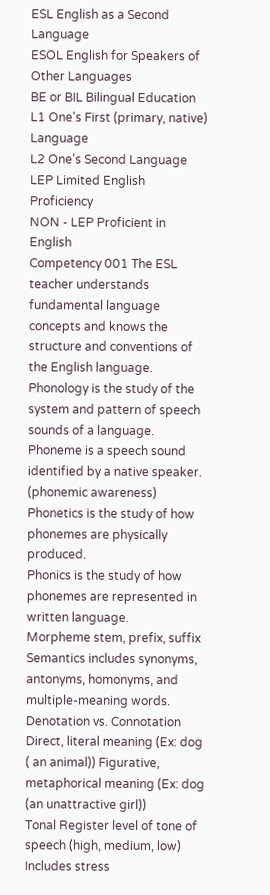ESL English as a Second Language
ESOL English for Speakers of Other Languages
BE or BIL Bilingual Education
L1 One's First (primary, native) Language
L2 One's Second Language
LEP Limited English Proficiency
NON - LEP Proficient in English
Competency 001 The ESL teacher understands fundamental language concepts and knows the structure and conventions of the English language.
Phonology is the study of the system and pattern of speech sounds of a language.
Phoneme is a speech sound identified by a native speaker. (phonemic awareness)
Phonetics is the study of how phonemes are physically produced.
Phonics is the study of how phonemes are represented in written language.
Morpheme stem, prefix, suffix
Semantics includes synonyms, antonyms, homonyms, and multiple-meaning words.
Denotation vs. Connotation Direct, literal meaning (Ex: dog ( an animal)) Figurative, metaphorical meaning (Ex: dog (an unattractive girl))
Tonal Register level of tone of speech (high, medium, low) Includes stress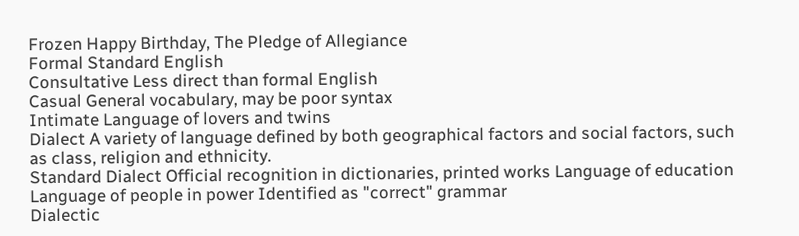Frozen Happy Birthday, The Pledge of Allegiance
Formal Standard English
Consultative Less direct than formal English
Casual General vocabulary, may be poor syntax
Intimate Language of lovers and twins
Dialect A variety of language defined by both geographical factors and social factors, such as class, religion and ethnicity.
Standard Dialect Official recognition in dictionaries, printed works Language of education Language of people in power Identified as "correct" grammar
Dialectic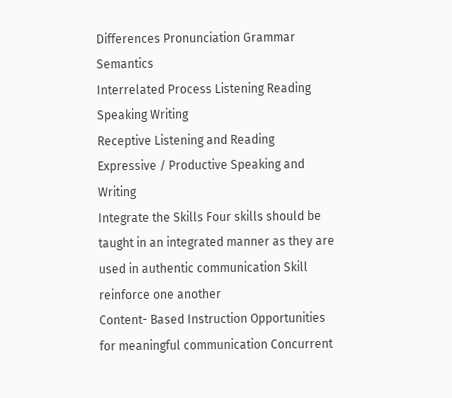Differences Pronunciation Grammar Semantics
Interrelated Process Listening Reading Speaking Writing
Receptive Listening and Reading
Expressive / Productive Speaking and Writing
Integrate the Skills Four skills should be taught in an integrated manner as they are used in authentic communication Skill reinforce one another
Content- Based Instruction Opportunities for meaningful communication Concurrent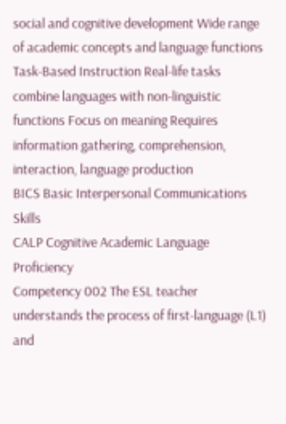social and cognitive development Wide range of academic concepts and language functions
Task-Based Instruction Real-life tasks combine languages with non-linguistic functions Focus on meaning Requires information gathering, comprehension, interaction, language production
BICS Basic Interpersonal Communications Skills
CALP Cognitive Academic Language Proficiency
Competency 002 The ESL teacher understands the process of first-language (L1) and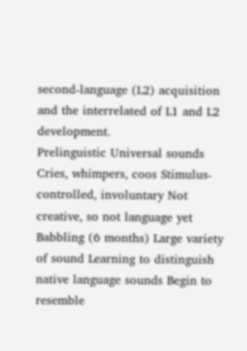second-language (L2) acquisition and the interrelated of L1 and L2 development.
Prelinguistic Universal sounds Cries, whimpers, coos Stimulus-controlled, involuntary Not creative, so not language yet
Babbling (6 months) Large variety of sound Learning to distinguish native language sounds Begin to resemble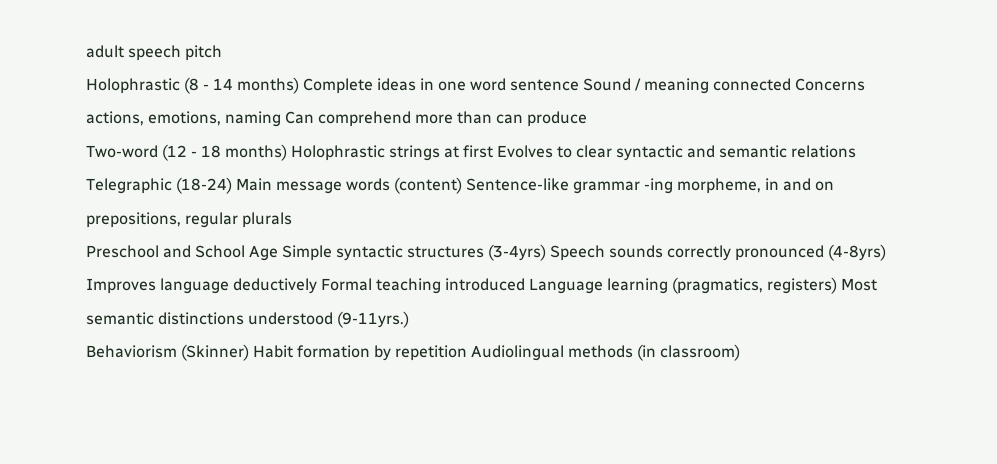adult speech pitch
Holophrastic (8 - 14 months) Complete ideas in one word sentence Sound / meaning connected Concerns actions, emotions, naming Can comprehend more than can produce
Two-word (12 - 18 months) Holophrastic strings at first Evolves to clear syntactic and semantic relations
Telegraphic (18-24) Main message words (content) Sentence-like grammar -ing morpheme, in and on prepositions, regular plurals
Preschool and School Age Simple syntactic structures (3-4yrs) Speech sounds correctly pronounced (4-8yrs) Improves language deductively Formal teaching introduced Language learning (pragmatics, registers) Most semantic distinctions understood (9-11yrs.)
Behaviorism (Skinner) Habit formation by repetition Audiolingual methods (in classroom)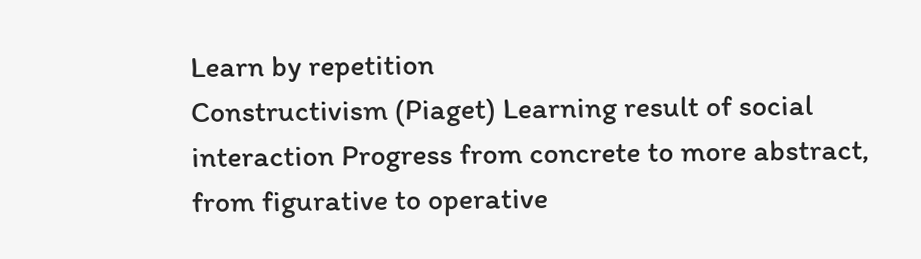Learn by repetition
Constructivism (Piaget) Learning result of social interaction Progress from concrete to more abstract, from figurative to operative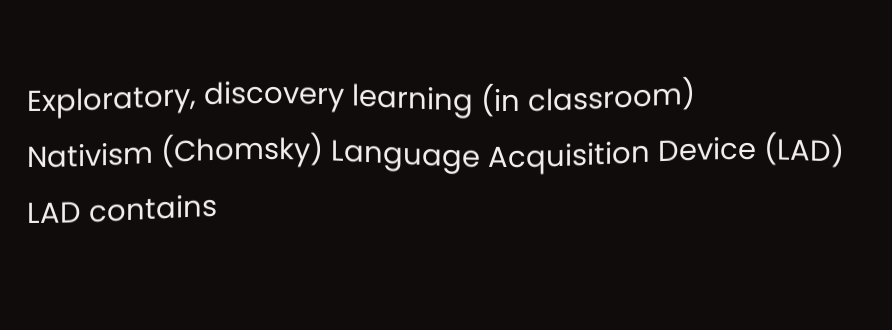Exploratory, discovery learning (in classroom)
Nativism (Chomsky) Language Acquisition Device (LAD) LAD contains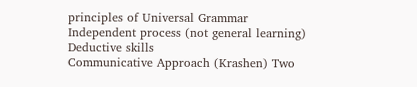principles of Universal Grammar Independent process (not general learning) Deductive skills
Communicative Approach (Krashen) Two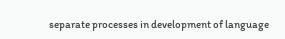separate processes in development of language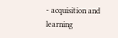- acquisition and learning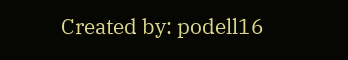Created by: podell16